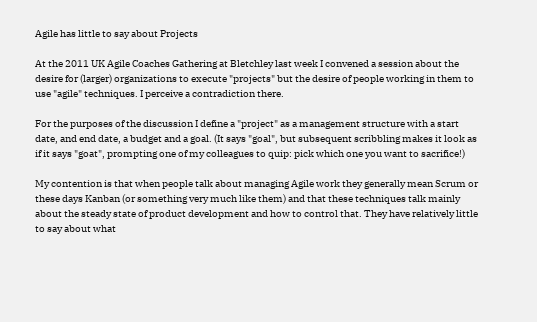Agile has little to say about Projects

At the 2011 UK Agile Coaches Gathering at Bletchley last week I convened a session about the desire for (larger) organizations to execute "projects" but the desire of people working in them to use "agile" techniques. I perceive a contradiction there.

For the purposes of the discussion I define a "project" as a management structure with a start date, and end date, a budget and a goal. (It says "goal", but subsequent scribbling makes it look as if it says "goat", prompting one of my colleagues to quip: pick which one you want to sacrifice!)

My contention is that when people talk about managing Agile work they generally mean Scrum or these days Kanban (or something very much like them) and that these techniques talk mainly about the steady state of product development and how to control that. They have relatively little to say about what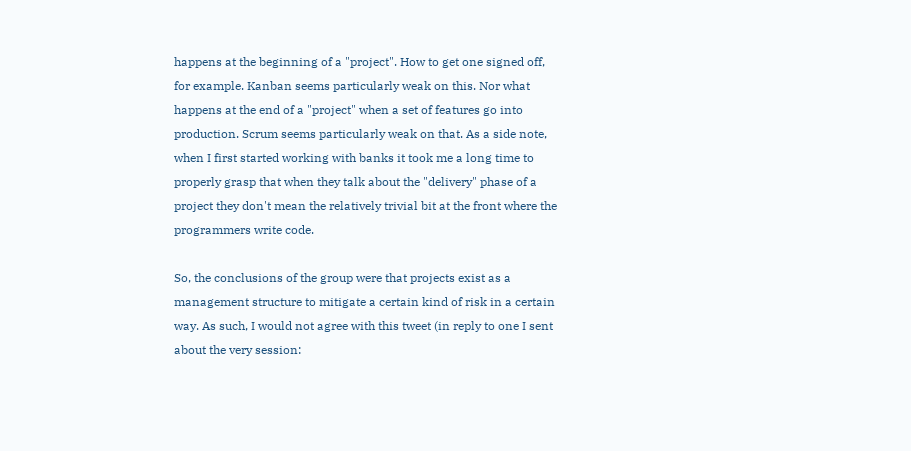happens at the beginning of a "project". How to get one signed off, for example. Kanban seems particularly weak on this. Nor what happens at the end of a "project" when a set of features go into production. Scrum seems particularly weak on that. As a side note, when I first started working with banks it took me a long time to properly grasp that when they talk about the "delivery" phase of a project they don't mean the relatively trivial bit at the front where the programmers write code.

So, the conclusions of the group were that projects exist as a management structure to mitigate a certain kind of risk in a certain way. As such, I would not agree with this tweet (in reply to one I sent about the very session: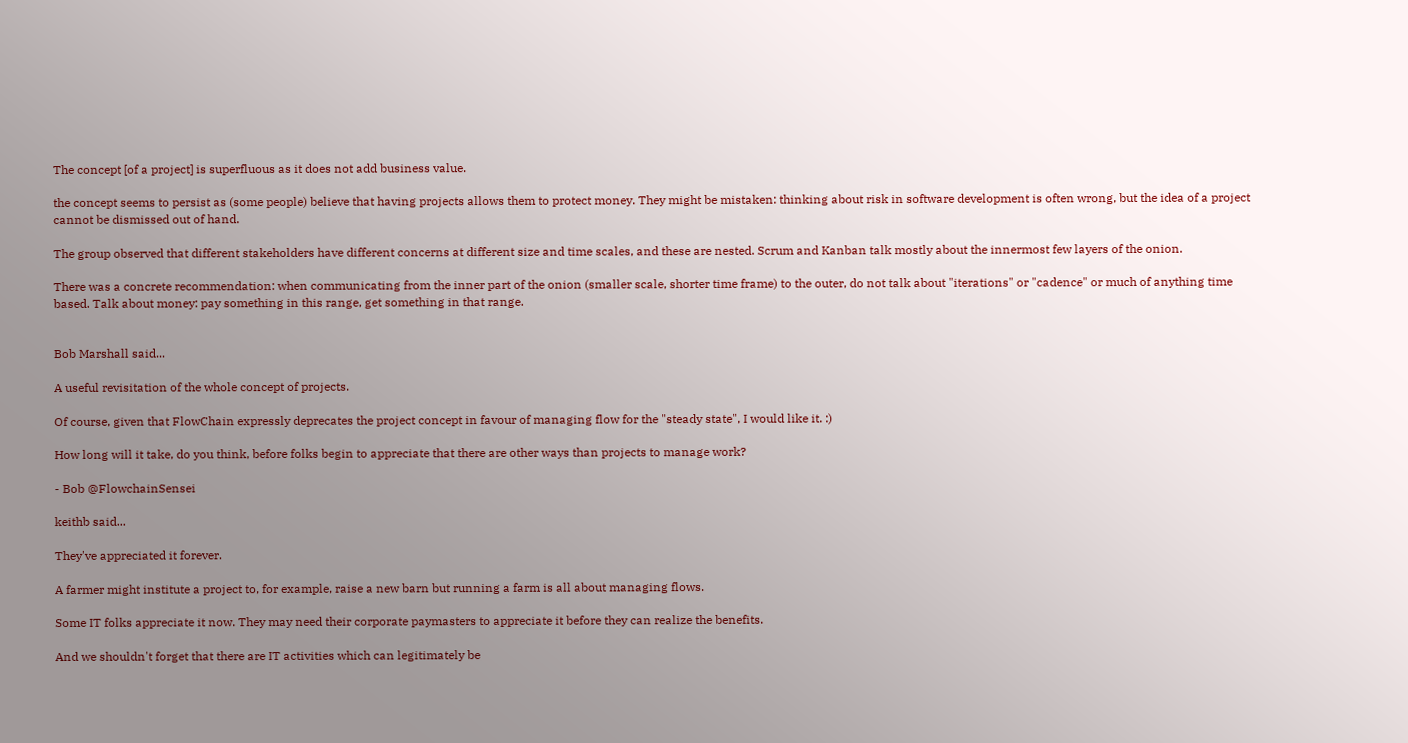The concept [of a project] is superfluous as it does not add business value.

the concept seems to persist as (some people) believe that having projects allows them to protect money. They might be mistaken: thinking about risk in software development is often wrong, but the idea of a project cannot be dismissed out of hand.

The group observed that different stakeholders have different concerns at different size and time scales, and these are nested. Scrum and Kanban talk mostly about the innermost few layers of the onion.

There was a concrete recommendation: when communicating from the inner part of the onion (smaller scale, shorter time frame) to the outer, do not talk about "iterations" or "cadence" or much of anything time based. Talk about money: pay something in this range, get something in that range.


Bob Marshall said...

A useful revisitation of the whole concept of projects.

Of course, given that FlowChain expressly deprecates the project concept in favour of managing flow for the "steady state", I would like it. :)

How long will it take, do you think, before folks begin to appreciate that there are other ways than projects to manage work?

- Bob @FlowchainSensei

keithb said...

They've appreciated it forever.

A farmer might institute a project to, for example, raise a new barn but running a farm is all about managing flows.

Some IT folks appreciate it now. They may need their corporate paymasters to appreciate it before they can realize the benefits.

And we shouldn't forget that there are IT activities which can legitimately be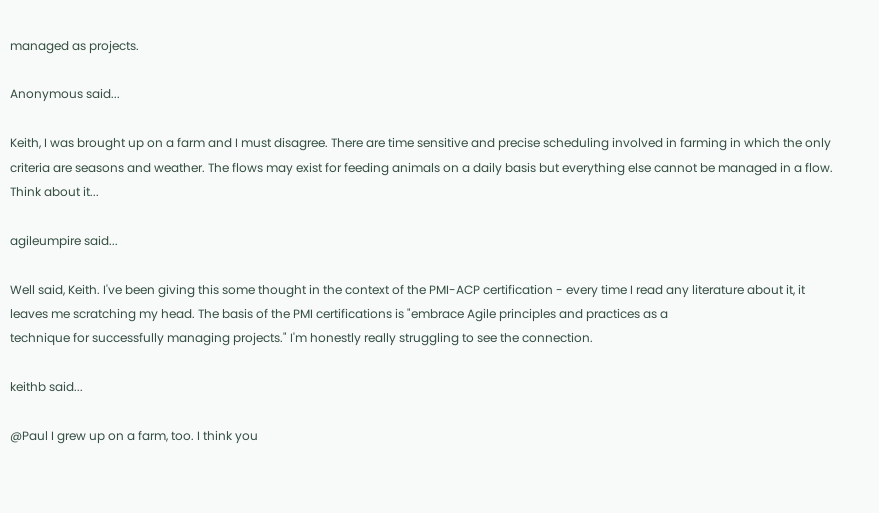managed as projects.

Anonymous said...

Keith, I was brought up on a farm and I must disagree. There are time sensitive and precise scheduling involved in farming in which the only criteria are seasons and weather. The flows may exist for feeding animals on a daily basis but everything else cannot be managed in a flow. Think about it...

agileumpire said...

Well said, Keith. I've been giving this some thought in the context of the PMI-ACP certification - every time I read any literature about it, it leaves me scratching my head. The basis of the PMI certifications is "embrace Agile principles and practices as a
technique for successfully managing projects." I'm honestly really struggling to see the connection.

keithb said...

@Paul I grew up on a farm, too. I think you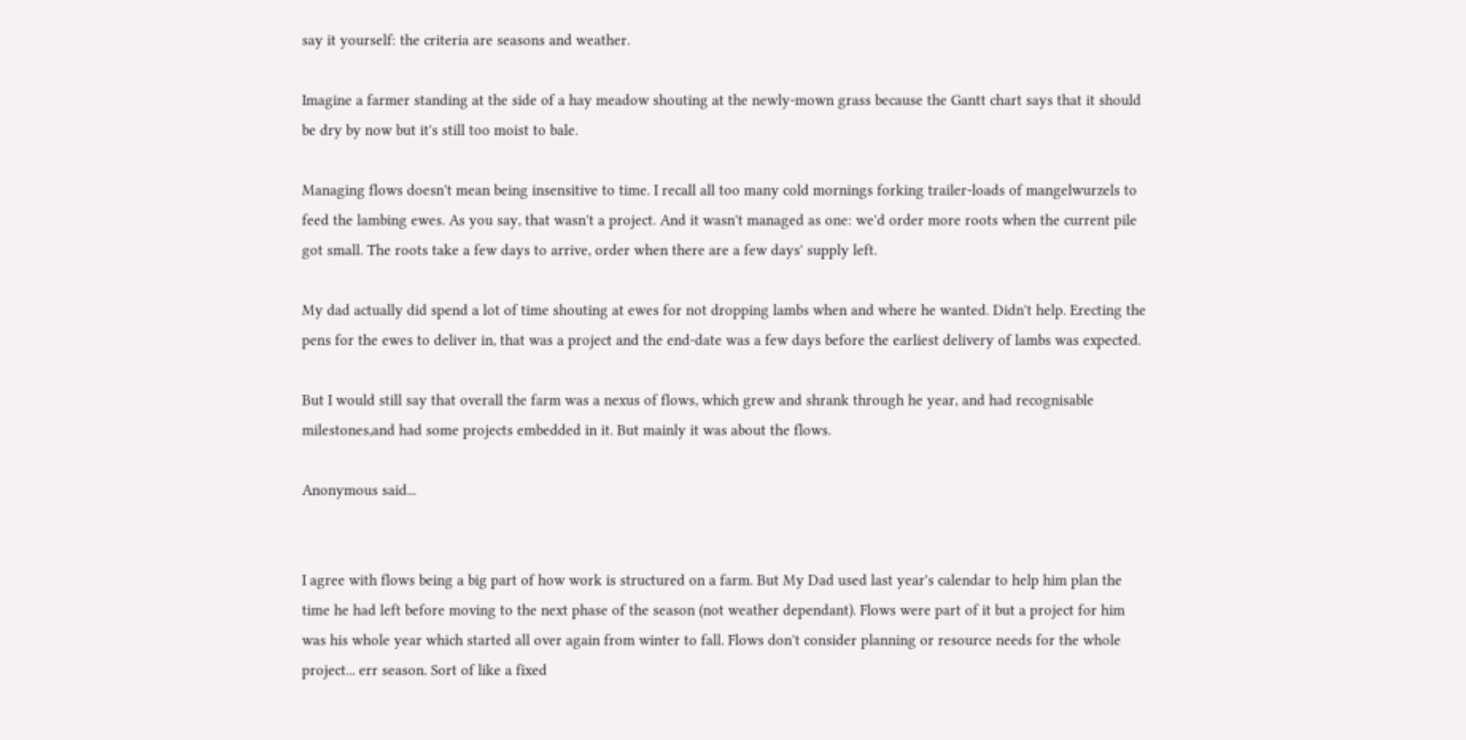say it yourself: the criteria are seasons and weather.

Imagine a farmer standing at the side of a hay meadow shouting at the newly-mown grass because the Gantt chart says that it should be dry by now but it's still too moist to bale.

Managing flows doesn't mean being insensitive to time. I recall all too many cold mornings forking trailer-loads of mangelwurzels to feed the lambing ewes. As you say, that wasn't a project. And it wasn't managed as one: we'd order more roots when the current pile got small. The roots take a few days to arrive, order when there are a few days' supply left.

My dad actually did spend a lot of time shouting at ewes for not dropping lambs when and where he wanted. Didn't help. Erecting the pens for the ewes to deliver in, that was a project and the end-date was a few days before the earliest delivery of lambs was expected.

But I would still say that overall the farm was a nexus of flows, which grew and shrank through he year, and had recognisable milestones,and had some projects embedded in it. But mainly it was about the flows.

Anonymous said...


I agree with flows being a big part of how work is structured on a farm. But My Dad used last year's calendar to help him plan the time he had left before moving to the next phase of the season (not weather dependant). Flows were part of it but a project for him was his whole year which started all over again from winter to fall. Flows don't consider planning or resource needs for the whole project... err season. Sort of like a fixed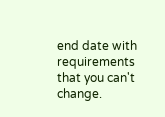end date with requirements that you can't change.